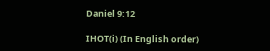Daniel 9:12

IHOT(i) (In English order)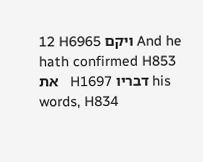12 H6965 ויקם And he hath confirmed H853 את   H1697 דבריו his words, H834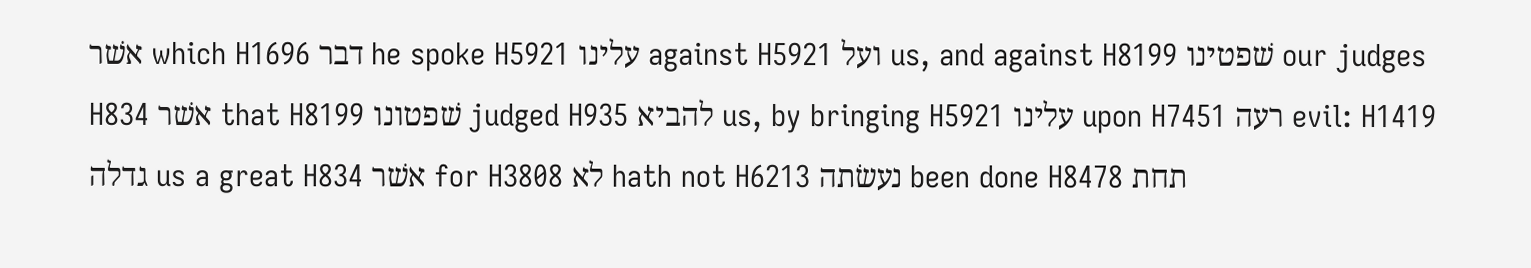אשׁר which H1696 דבר he spoke H5921 עלינו against H5921 ועל us, and against H8199 שׁפטינו our judges H834 אשׁר that H8199 שׁפטונו judged H935 להביא us, by bringing H5921 עלינו upon H7451 רעה evil: H1419 גדלה us a great H834 אשׁר for H3808 לא hath not H6213 נעשׂתה been done H8478 תחת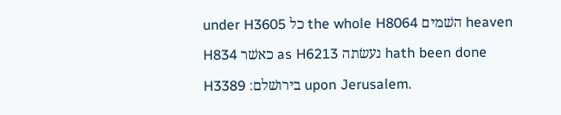under H3605 כל the whole H8064 השׁמים heaven H834 כאשׁר as H6213 נעשׂתה hath been done H3389 בירושׁלם׃ upon Jerusalem.